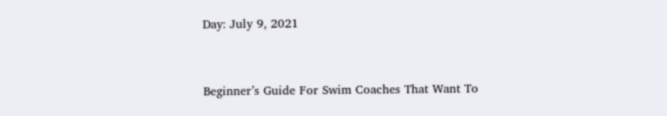Day: July 9, 2021


Beginner’s Guide For Swim Coaches That Want To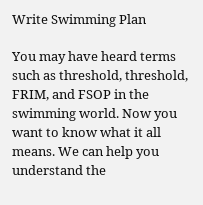Write Swimming Plan

You may have heard terms such as threshold, threshold, FRIM, and FSOP in the swimming world. Now you want to know what it all means. We can help you understand the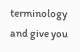terminology and give you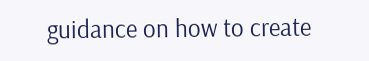guidance on how to create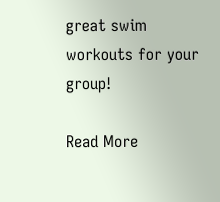great swim workouts for your group!

Read More